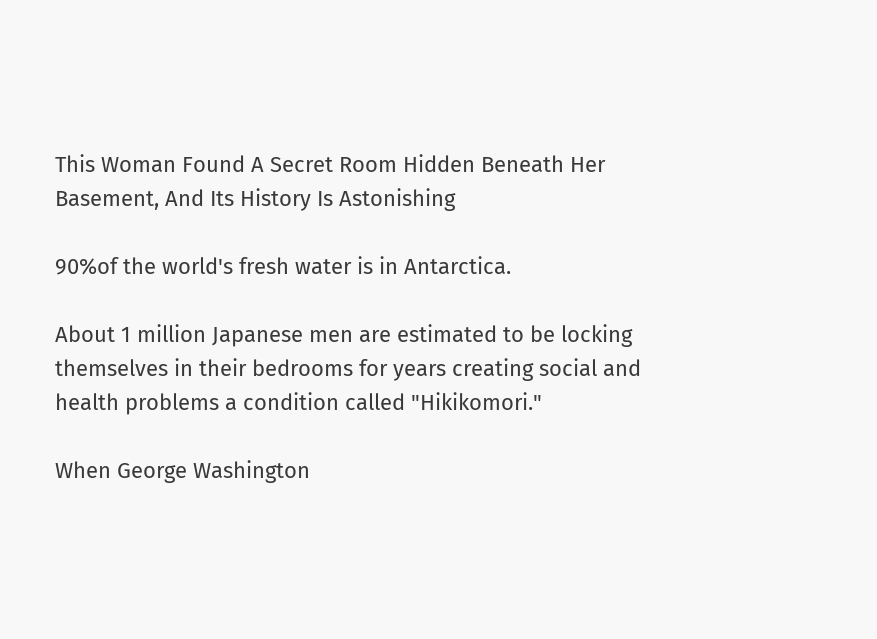This Woman Found A Secret Room Hidden Beneath Her Basement, And Its History Is Astonishing

90%of the world's fresh water is in Antarctica.

About 1 million Japanese men are estimated to be locking themselves in their bedrooms for years creating social and health problems a condition called "Hikikomori."

When George Washington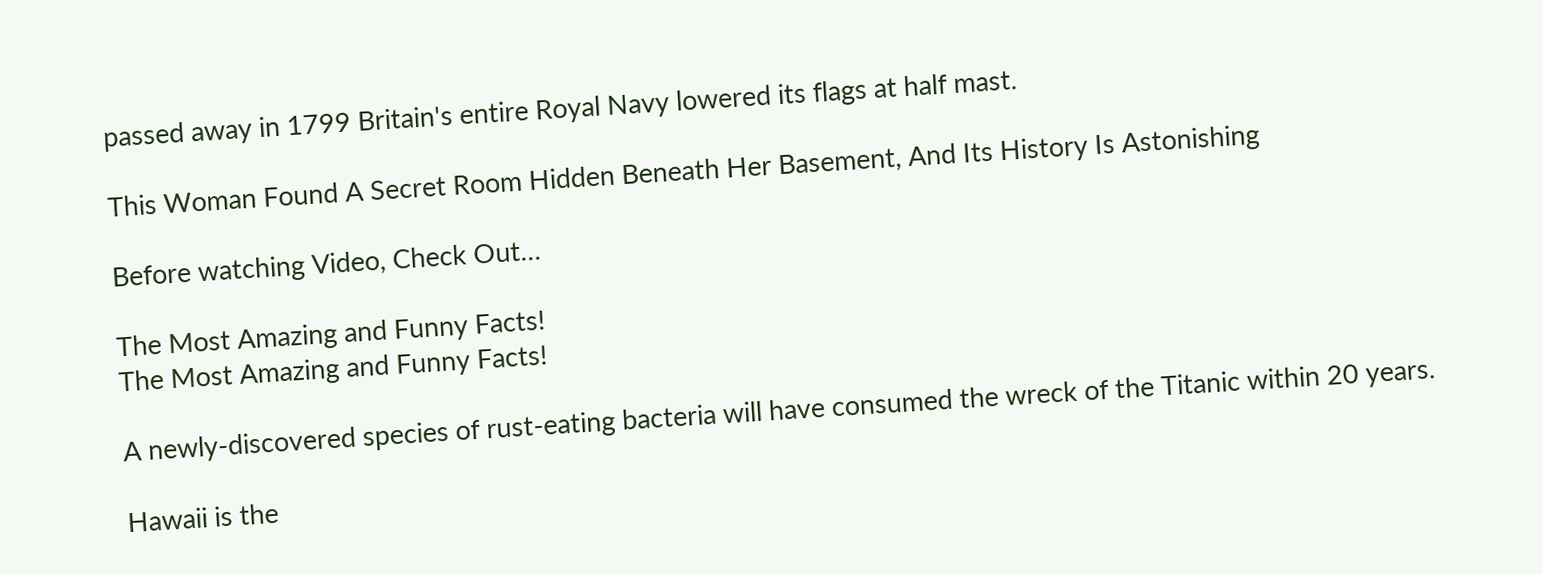passed away in 1799 Britain's entire Royal Navy lowered its flags at half mast.

This Woman Found A Secret Room Hidden Beneath Her Basement, And Its History Is Astonishing

Before watching Video, Check Out…

The Most Amazing and Funny Facts!
The Most Amazing and Funny Facts!

A newly-discovered species of rust-eating bacteria will have consumed the wreck of the Titanic within 20 years.

Hawaii is the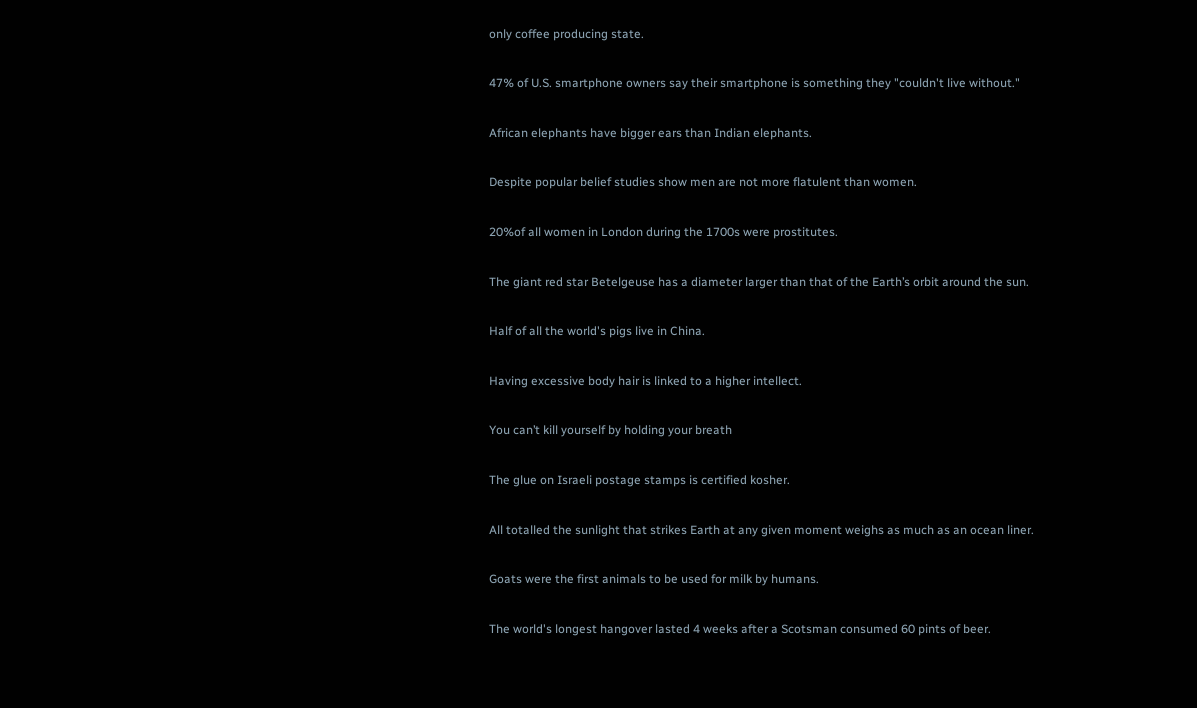only coffee producing state.

47% of U.S. smartphone owners say their smartphone is something they "couldn't live without."

African elephants have bigger ears than Indian elephants.

Despite popular belief studies show men are not more flatulent than women.

20%of all women in London during the 1700s were prostitutes.

The giant red star Betelgeuse has a diameter larger than that of the Earth’s orbit around the sun.

Half of all the world's pigs live in China.

Having excessive body hair is linked to a higher intellect.

You can’t kill yourself by holding your breath

The glue on Israeli postage stamps is certified kosher.

All totalled the sunlight that strikes Earth at any given moment weighs as much as an ocean liner.

Goats were the first animals to be used for milk by humans.

The world's longest hangover lasted 4 weeks after a Scotsman consumed 60 pints of beer.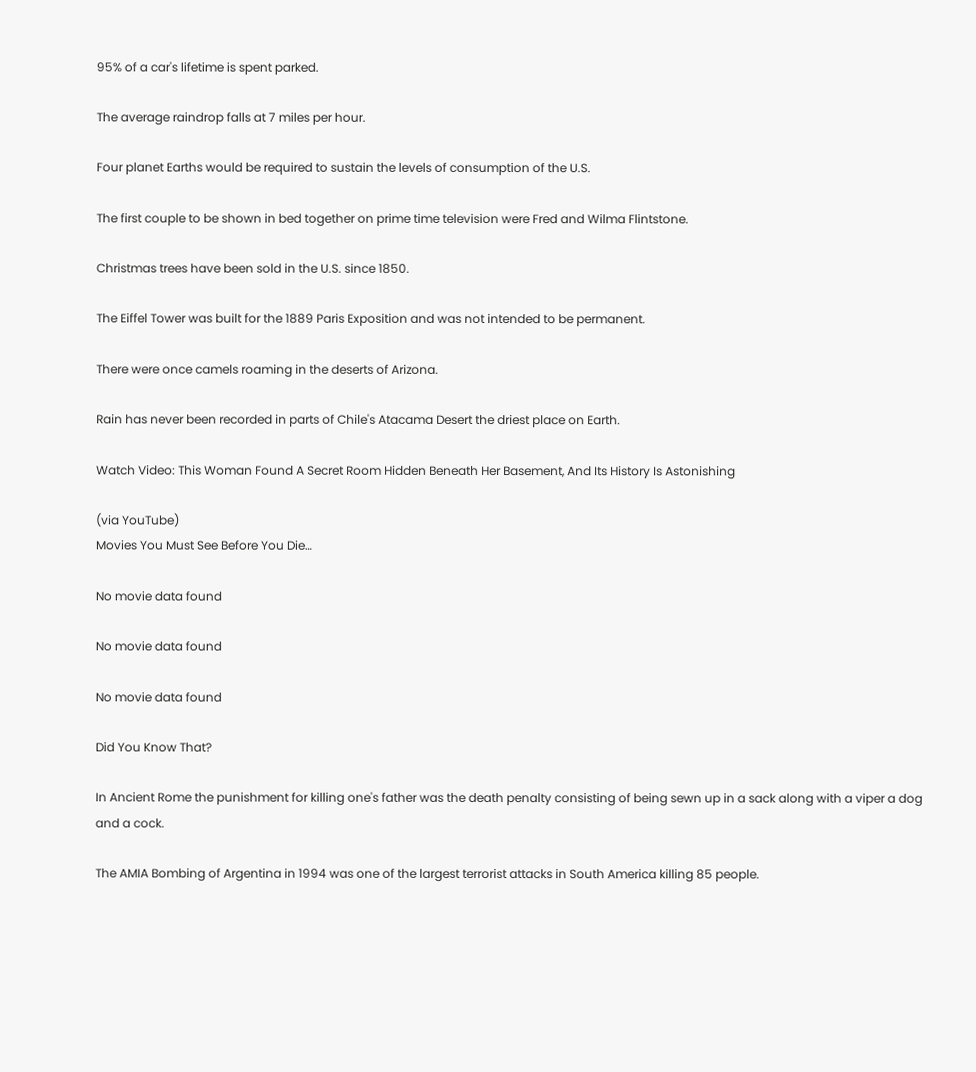95% of a car's lifetime is spent parked.

The average raindrop falls at 7 miles per hour.

Four planet Earths would be required to sustain the levels of consumption of the U.S.

The first couple to be shown in bed together on prime time television were Fred and Wilma Flintstone.

Christmas trees have been sold in the U.S. since 1850.

The Eiffel Tower was built for the 1889 Paris Exposition and was not intended to be permanent.

There were once camels roaming in the deserts of Arizona.

Rain has never been recorded in parts of Chile's Atacama Desert the driest place on Earth.

Watch Video: This Woman Found A Secret Room Hidden Beneath Her Basement, And Its History Is Astonishing

(via YouTube)
Movies You Must See Before You Die…

No movie data found

No movie data found

No movie data found

Did You Know That?

In Ancient Rome the punishment for killing one's father was the death penalty consisting of being sewn up in a sack along with a viper a dog and a cock.

The AMIA Bombing of Argentina in 1994 was one of the largest terrorist attacks in South America killing 85 people.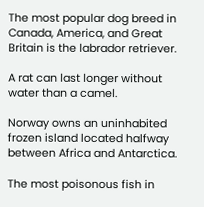The most popular dog breed in Canada, America, and Great Britain is the labrador retriever.

A rat can last longer without water than a camel.

Norway owns an uninhabited frozen island located halfway between Africa and Antarctica.

The most poisonous fish in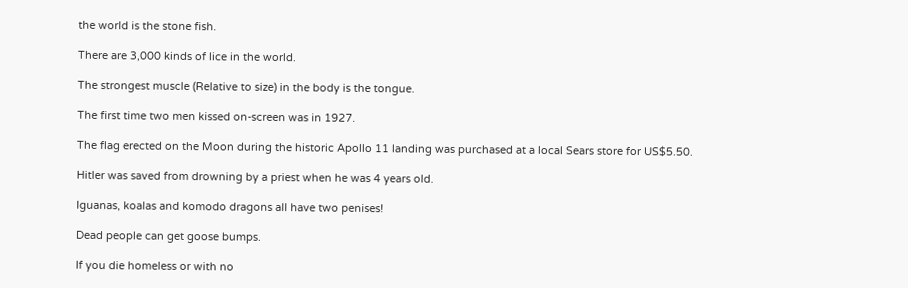the world is the stone fish.

There are 3,000 kinds of lice in the world.

The strongest muscle (Relative to size) in the body is the tongue.

The first time two men kissed on-screen was in 1927.

The flag erected on the Moon during the historic Apollo 11 landing was purchased at a local Sears store for US$5.50.

Hitler was saved from drowning by a priest when he was 4 years old.

Iguanas, koalas and komodo dragons all have two penises!

Dead people can get goose bumps.

If you die homeless or with no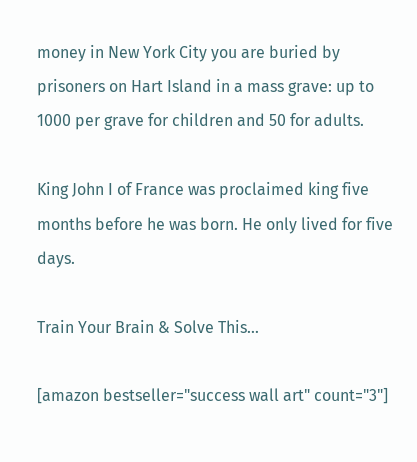money in New York City you are buried by prisoners on Hart Island in a mass grave: up to 1000 per grave for children and 50 for adults.

King John I of France was proclaimed king five months before he was born. He only lived for five days.

Train Your Brain & Solve This…

[amazon bestseller="success wall art" count="3"]